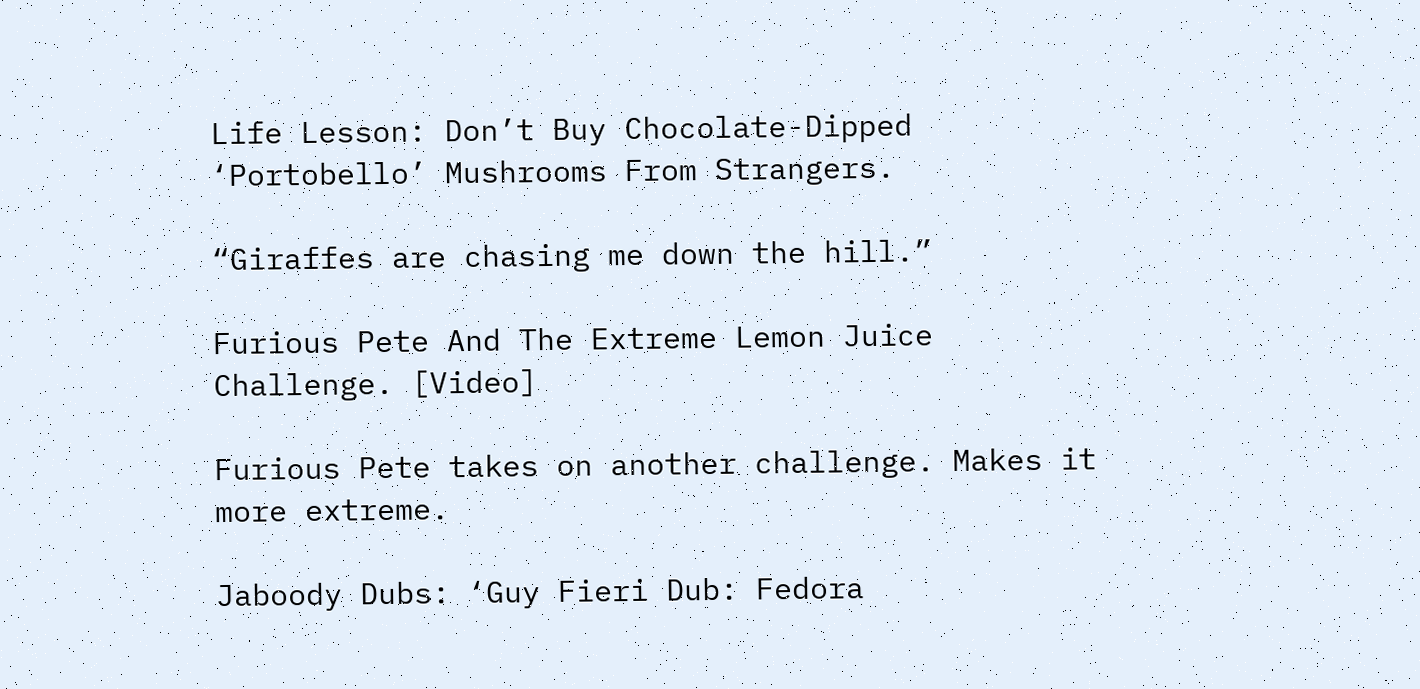Life Lesson: Don’t Buy Chocolate-Dipped ‘Portobello’ Mushrooms From Strangers.

“Giraffes are chasing me down the hill.”

Furious Pete And The Extreme Lemon Juice Challenge. [Video]

Furious Pete takes on another challenge. Makes it more extreme.

Jaboody Dubs: ‘Guy Fieri Dub: Fedora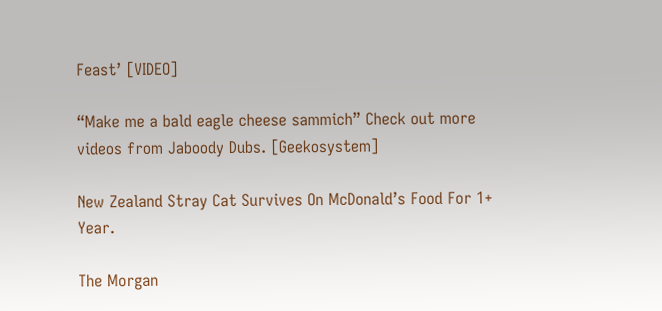Feast’ [VIDEO]

“Make me a bald eagle cheese sammich” Check out more videos from Jaboody Dubs. [Geekosystem]

New Zealand Stray Cat Survives On McDonald’s Food For 1+ Year.

The Morgan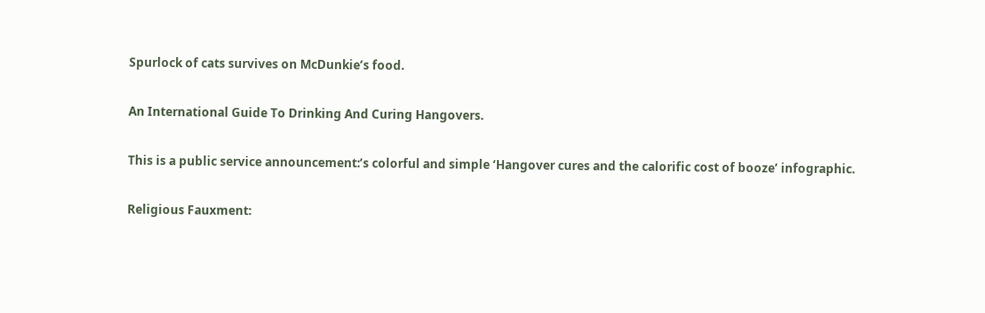Spurlock of cats survives on McDunkie’s food.

An International Guide To Drinking And Curing Hangovers.

This is a public service announcement:’s colorful and simple ‘Hangover cures and the calorific cost of booze’ infographic.

Religious Fauxment: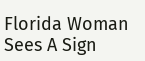Florida Woman Sees A Sign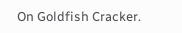On Goldfish Cracker.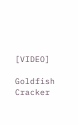[VIDEO]

Goldfish Cracker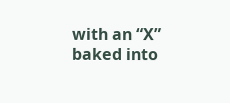with an “X” baked into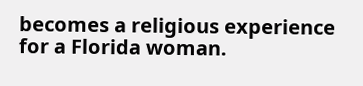becomes a religious experience for a Florida woman.